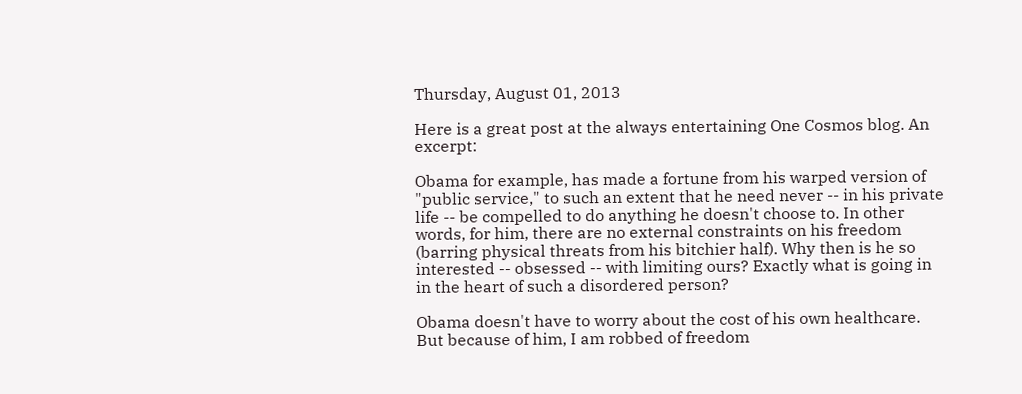Thursday, August 01, 2013

Here is a great post at the always entertaining One Cosmos blog. An excerpt:

Obama for example, has made a fortune from his warped version of "public service," to such an extent that he need never -- in his private life -- be compelled to do anything he doesn't choose to. In other words, for him, there are no external constraints on his freedom (barring physical threats from his bitchier half). Why then is he so interested -- obsessed -- with limiting ours? Exactly what is going in in the heart of such a disordered person?

Obama doesn't have to worry about the cost of his own healthcare. But because of him, I am robbed of freedom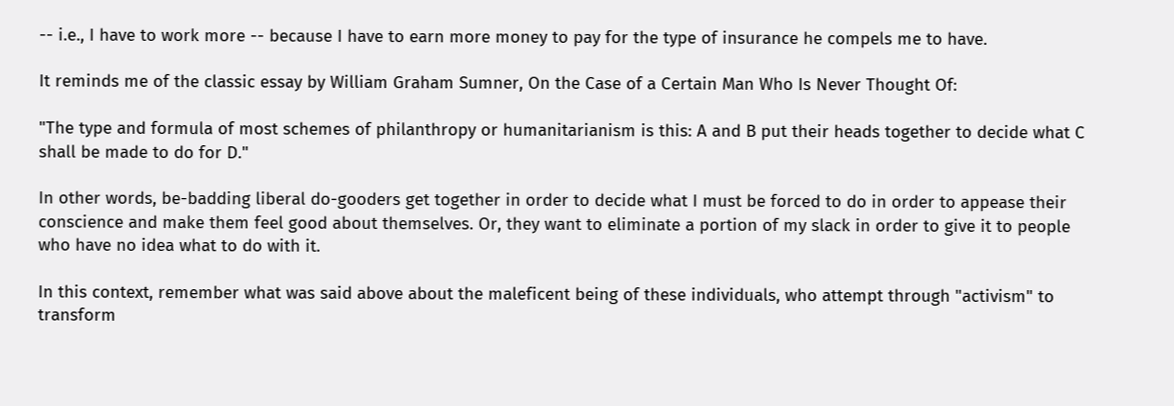-- i.e., I have to work more -- because I have to earn more money to pay for the type of insurance he compels me to have.

It reminds me of the classic essay by William Graham Sumner, On the Case of a Certain Man Who Is Never Thought Of:

"The type and formula of most schemes of philanthropy or humanitarianism is this: A and B put their heads together to decide what C shall be made to do for D."

In other words, be-badding liberal do-gooders get together in order to decide what I must be forced to do in order to appease their conscience and make them feel good about themselves. Or, they want to eliminate a portion of my slack in order to give it to people who have no idea what to do with it.

In this context, remember what was said above about the maleficent being of these individuals, who attempt through "activism" to transform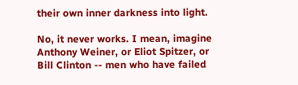their own inner darkness into light.

No, it never works. I mean, imagine Anthony Weiner, or Eliot Spitzer, or Bill Clinton -- men who have failed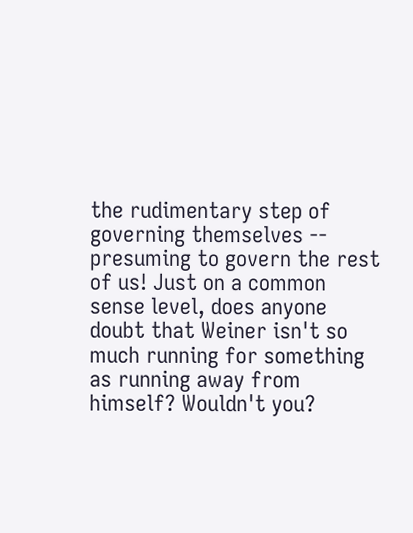the rudimentary step of governing themselves -- presuming to govern the rest of us! Just on a common sense level, does anyone doubt that Weiner isn't so much running for something as running away from himself? Wouldn't you?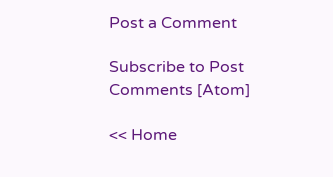Post a Comment

Subscribe to Post Comments [Atom]

<< Home